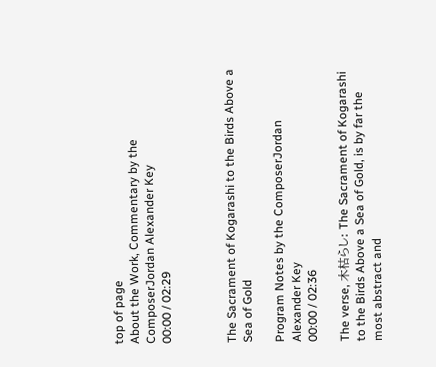top of page
About the Work, Commentary by the ComposerJordan Alexander Key
00:00 / 02:29



The Sacrament of Kogarashi to the Birds Above a Sea of Gold

Program Notes by the ComposerJordan Alexander Key
00:00 / 02:36

The verse, 木枯らし: The Sacrament of Kogarashi to the Birds Above a Sea of Gold, is by far the most abstract and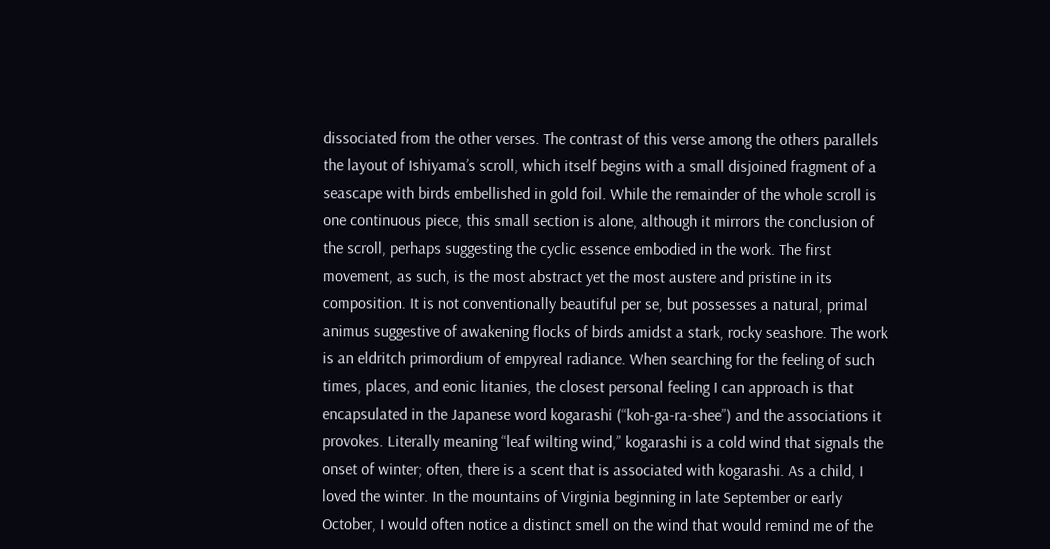dissociated from the other verses. The contrast of this verse among the others parallels the layout of Ishiyama’s scroll, which itself begins with a small disjoined fragment of a seascape with birds embellished in gold foil. While the remainder of the whole scroll is one continuous piece, this small section is alone, although it mirrors the conclusion of the scroll, perhaps suggesting the cyclic essence embodied in the work. The first movement, as such, is the most abstract yet the most austere and pristine in its composition. It is not conventionally beautiful per se, but possesses a natural, primal animus suggestive of awakening flocks of birds amidst a stark, rocky seashore. The work is an eldritch primordium of empyreal radiance. When searching for the feeling of such times, places, and eonic litanies, the closest personal feeling I can approach is that encapsulated in the Japanese word kogarashi (“koh-ga-ra-shee”) and the associations it provokes. Literally meaning “leaf wilting wind,” kogarashi is a cold wind that signals the onset of winter; often, there is a scent that is associated with kogarashi. As a child, I loved the winter. In the mountains of Virginia beginning in late September or early October, I would often notice a distinct smell on the wind that would remind me of the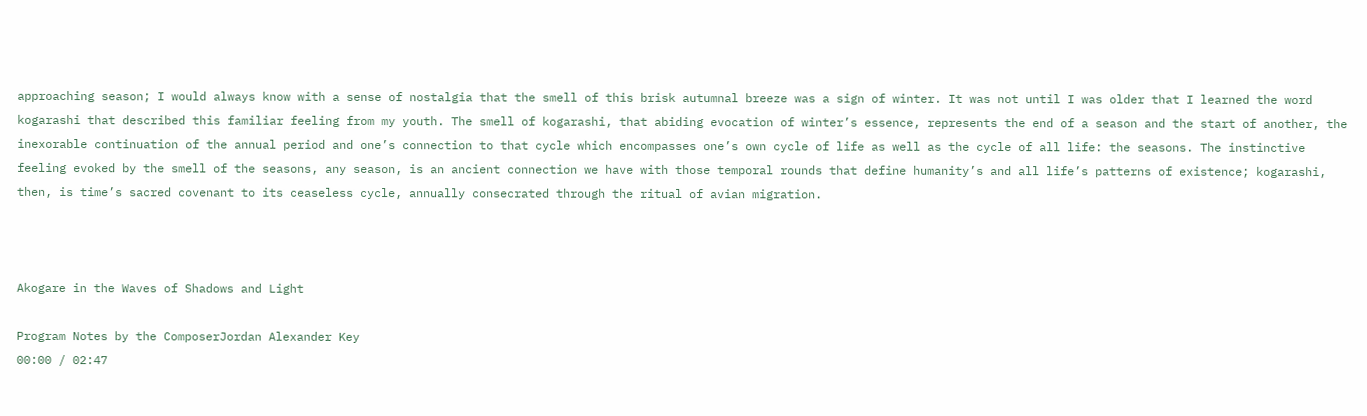approaching season; I would always know with a sense of nostalgia that the smell of this brisk autumnal breeze was a sign of winter. It was not until I was older that I learned the word kogarashi that described this familiar feeling from my youth. The smell of kogarashi, that abiding evocation of winter’s essence, represents the end of a season and the start of another, the inexorable continuation of the annual period and one’s connection to that cycle which encompasses one’s own cycle of life as well as the cycle of all life: the seasons. The instinctive feeling evoked by the smell of the seasons, any season, is an ancient connection we have with those temporal rounds that define humanity’s and all life’s patterns of existence; kogarashi, then, is time’s sacred covenant to its ceaseless cycle, annually consecrated through the ritual of avian migration.



Akogare in the Waves of Shadows and Light

Program Notes by the ComposerJordan Alexander Key
00:00 / 02:47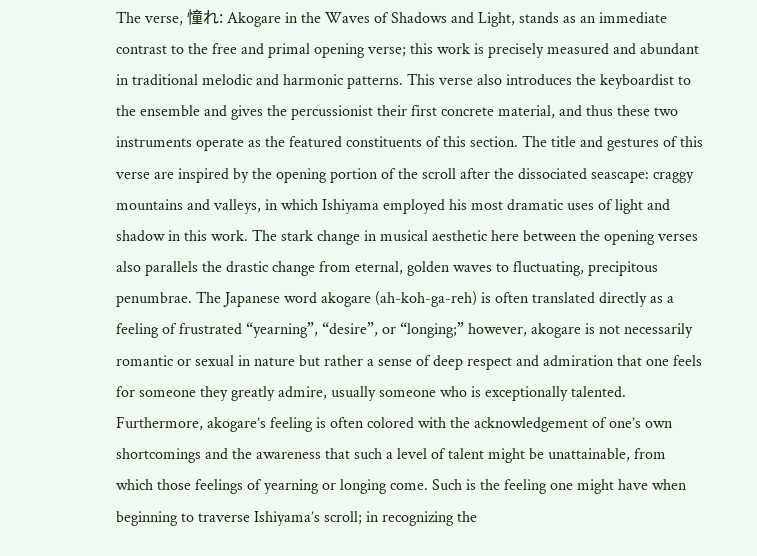The verse, 憧れ: Akogare in the Waves of Shadows and Light, stands as an immediate contrast to the free and primal opening verse; this work is precisely measured and abundant in traditional melodic and harmonic patterns. This verse also introduces the keyboardist to the ensemble and gives the percussionist their first concrete material, and thus these two instruments operate as the featured constituents of this section. The title and gestures of this verse are inspired by the opening portion of the scroll after the dissociated seascape: craggy mountains and valleys, in which Ishiyama employed his most dramatic uses of light and shadow in this work. The stark change in musical aesthetic here between the opening verses also parallels the drastic change from eternal, golden waves to fluctuating, precipitous penumbrae. The Japanese word akogare (ah-koh-ga-reh) is often translated directly as a feeling of frustrated “yearning”, “desire”, or “longing;” however, akogare is not necessarily romantic or sexual in nature but rather a sense of deep respect and admiration that one feels for someone they greatly admire, usually someone who is exceptionally talented. Furthermore, akogare’s feeling is often colored with the acknowledgement of one’s own shortcomings and the awareness that such a level of talent might be unattainable, from which those feelings of yearning or longing come. Such is the feeling one might have when beginning to traverse Ishiyama’s scroll; in recognizing the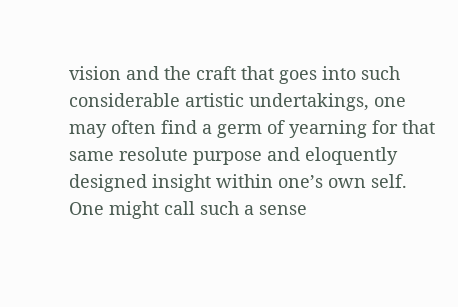vision and the craft that goes into such considerable artistic undertakings, one may often find a germ of yearning for that same resolute purpose and eloquently designed insight within one’s own self. One might call such a sense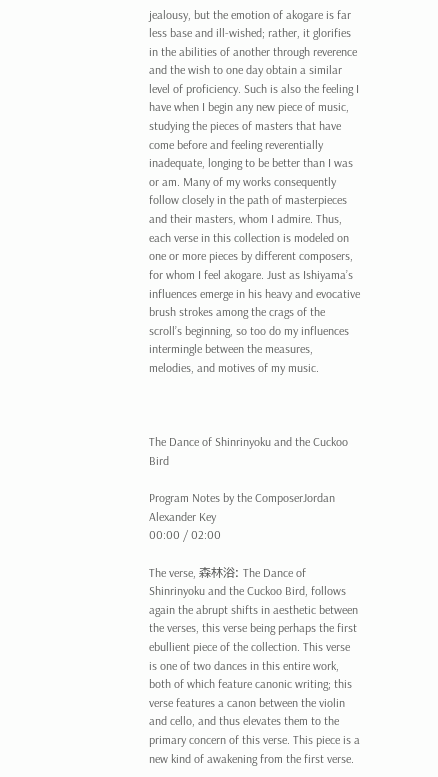jealousy, but the emotion of akogare is far less base and ill-wished; rather, it glorifies in the abilities of another through reverence and the wish to one day obtain a similar level of proficiency. Such is also the feeling I have when I begin any new piece of music, studying the pieces of masters that have come before and feeling reverentially inadequate, longing to be better than I was or am. Many of my works consequently follow closely in the path of masterpieces and their masters, whom I admire. Thus, each verse in this collection is modeled on one or more pieces by different composers, for whom I feel akogare. Just as Ishiyama’s influences emerge in his heavy and evocative brush strokes among the crags of the scroll’s beginning, so too do my influences intermingle between the measures, melodies, and motives of my music.



The Dance of Shinrinyoku and the Cuckoo Bird

Program Notes by the ComposerJordan Alexander Key
00:00 / 02:00

The verse, 森林浴: The Dance of Shinrinyoku and the Cuckoo Bird, follows again the abrupt shifts in aesthetic between the verses, this verse being perhaps the first ebullient piece of the collection. This verse is one of two dances in this entire work, both of which feature canonic writing; this verse features a canon between the violin and cello, and thus elevates them to the primary concern of this verse. This piece is a new kind of awakening from the first verse.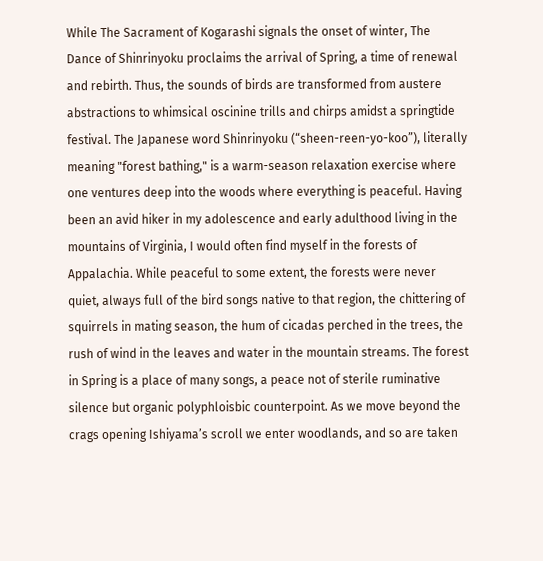While The Sacrament of Kogarashi signals the onset of winter, The Dance of Shinrinyoku proclaims the arrival of Spring, a time of renewal and rebirth. Thus, the sounds of birds are transformed from austere abstractions to whimsical oscinine trills and chirps amidst a springtide festival. The Japanese word Shinrinyoku (“sheen-reen-yo-koo”), literally meaning "forest bathing," is a warm-season relaxation exercise where one ventures deep into the woods where everything is peaceful. Having been an avid hiker in my adolescence and early adulthood living in the mountains of Virginia, I would often find myself in the forests of Appalachia. While peaceful to some extent, the forests were never quiet, always full of the bird songs native to that region, the chittering of squirrels in mating season, the hum of cicadas perched in the trees, the rush of wind in the leaves and water in the mountain streams. The forest in Spring is a place of many songs, a peace not of sterile ruminative silence but organic polyphloisbic counterpoint. As we move beyond the crags opening Ishiyama’s scroll we enter woodlands, and so are taken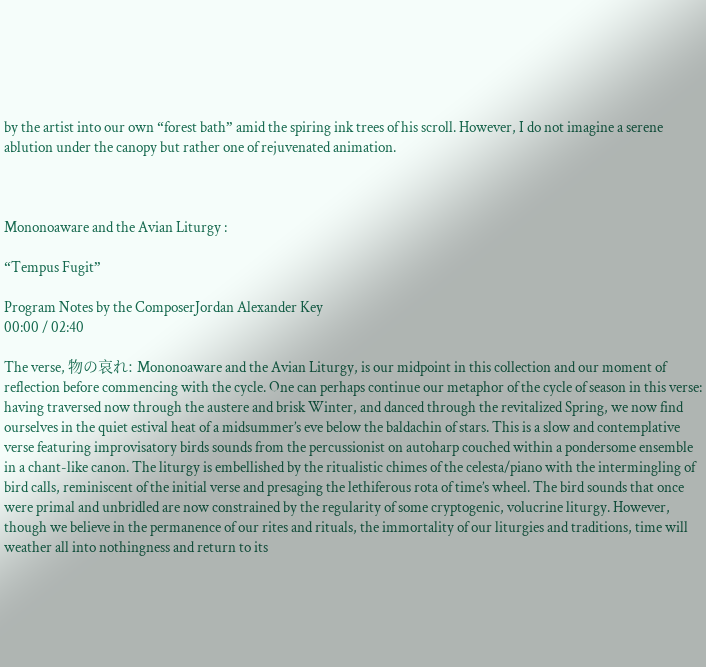by the artist into our own “forest bath” amid the spiring ink trees of his scroll. However, I do not imagine a serene ablution under the canopy but rather one of rejuvenated animation.



Mononoaware and the Avian Liturgy :

“Tempus Fugit”

Program Notes by the ComposerJordan Alexander Key
00:00 / 02:40

The verse, 物の哀れ: Mononoaware and the Avian Liturgy, is our midpoint in this collection and our moment of reflection before commencing with the cycle. One can perhaps continue our metaphor of the cycle of season in this verse: having traversed now through the austere and brisk Winter, and danced through the revitalized Spring, we now find ourselves in the quiet estival heat of a midsummer’s eve below the baldachin of stars. This is a slow and contemplative verse featuring improvisatory birds sounds from the percussionist on autoharp couched within a pondersome ensemble in a chant-like canon. The liturgy is embellished by the ritualistic chimes of the celesta/piano with the intermingling of bird calls, reminiscent of the initial verse and presaging the lethiferous rota of time’s wheel. The bird sounds that once were primal and unbridled are now constrained by the regularity of some cryptogenic, volucrine liturgy. However, though we believe in the permanence of our rites and rituals, the immortality of our liturgies and traditions, time will weather all into nothingness and return to its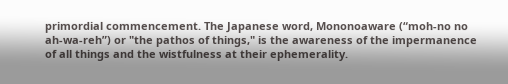primordial commencement. The Japanese word, Mononoaware (“moh-no no ah-wa-reh”) or "the pathos of things," is the awareness of the impermanence of all things and the wistfulness at their ephemerality.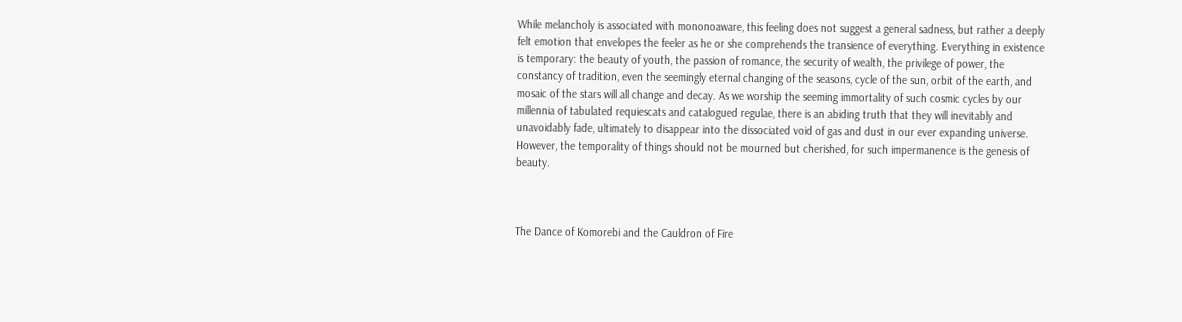While melancholy is associated with mononoaware, this feeling does not suggest a general sadness, but rather a deeply felt emotion that envelopes the feeler as he or she comprehends the transience of everything. Everything in existence is temporary: the beauty of youth, the passion of romance, the security of wealth, the privilege of power, the constancy of tradition, even the seemingly eternal changing of the seasons, cycle of the sun, orbit of the earth, and mosaic of the stars will all change and decay. As we worship the seeming immortality of such cosmic cycles by our millennia of tabulated requiescats and catalogued regulae, there is an abiding truth that they will inevitably and unavoidably fade, ultimately to disappear into the dissociated void of gas and dust in our ever expanding universe. However, the temporality of things should not be mourned but cherished, for such impermanence is the genesis of beauty.



The Dance of Komorebi and the Cauldron of Fire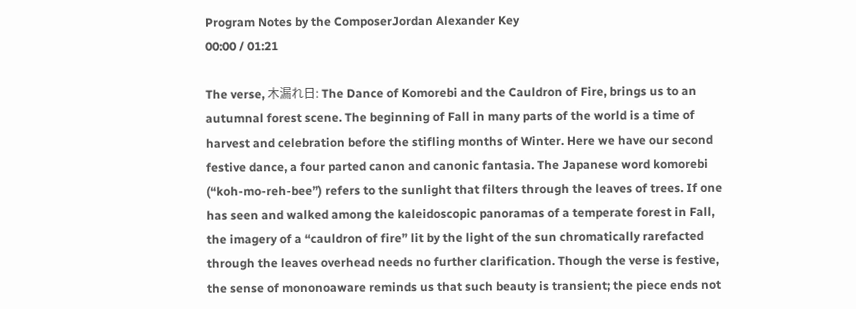Program Notes by the ComposerJordan Alexander Key
00:00 / 01:21

The verse, 木漏れ日: The Dance of Komorebi and the Cauldron of Fire, brings us to an autumnal forest scene. The beginning of Fall in many parts of the world is a time of harvest and celebration before the stifling months of Winter. Here we have our second festive dance, a four parted canon and canonic fantasia. The Japanese word komorebi (“koh-mo-reh-bee”) refers to the sunlight that filters through the leaves of trees. If one has seen and walked among the kaleidoscopic panoramas of a temperate forest in Fall, the imagery of a “cauldron of fire” lit by the light of the sun chromatically rarefacted through the leaves overhead needs no further clarification. Though the verse is festive, the sense of mononoaware reminds us that such beauty is transient; the piece ends not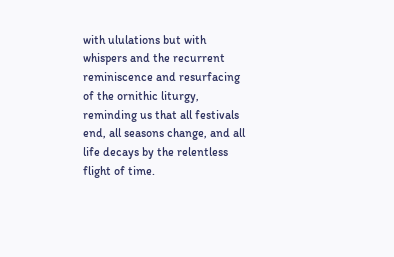with ululations but with whispers and the recurrent reminiscence and resurfacing of the ornithic liturgy, reminding us that all festivals end, all seasons change, and all life decays by the relentless flight of time.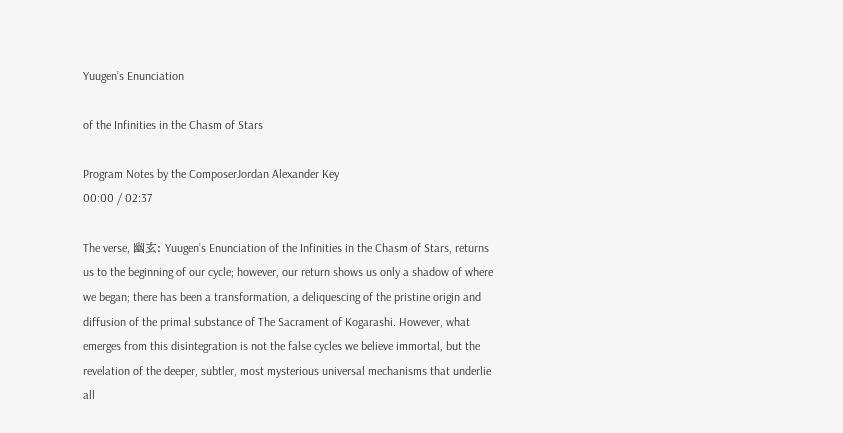Yuugen’s Enunciation

of the Infinities in the Chasm of Stars

Program Notes by the ComposerJordan Alexander Key
00:00 / 02:37

The verse, 幽玄: Yuugen’s Enunciation of the Infinities in the Chasm of Stars, returns us to the beginning of our cycle; however, our return shows us only a shadow of where we began; there has been a transformation, a deliquescing of the pristine origin and diffusion of the primal substance of The Sacrament of Kogarashi. However, what emerges from this disintegration is not the false cycles we believe immortal, but the revelation of the deeper, subtler, most mysterious universal mechanisms that underlie all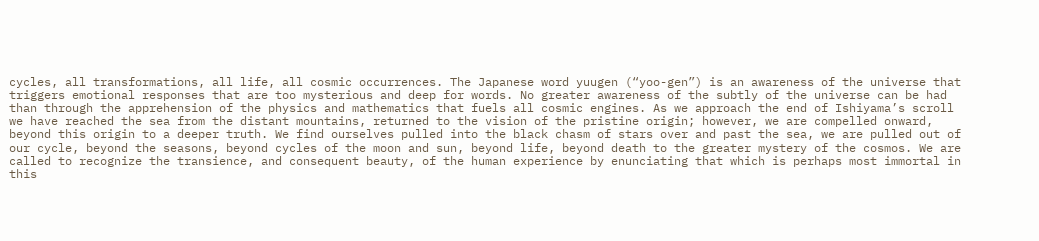cycles, all transformations, all life, all cosmic occurrences. The Japanese word yuugen (“yoo-gen”) is an awareness of the universe that triggers emotional responses that are too mysterious and deep for words. No greater awareness of the subtly of the universe can be had than through the apprehension of the physics and mathematics that fuels all cosmic engines. As we approach the end of Ishiyama’s scroll we have reached the sea from the distant mountains, returned to the vision of the pristine origin; however, we are compelled onward, beyond this origin to a deeper truth. We find ourselves pulled into the black chasm of stars over and past the sea, we are pulled out of our cycle, beyond the seasons, beyond cycles of the moon and sun, beyond life, beyond death to the greater mystery of the cosmos. We are called to recognize the transience, and consequent beauty, of the human experience by enunciating that which is perhaps most immortal in this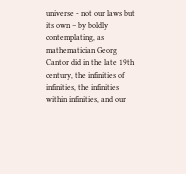universe - not our laws but its own – by boldly contemplating, as mathematician Georg Cantor did in the late 19th century, the infinities of infinities, the infinities within infinities, and our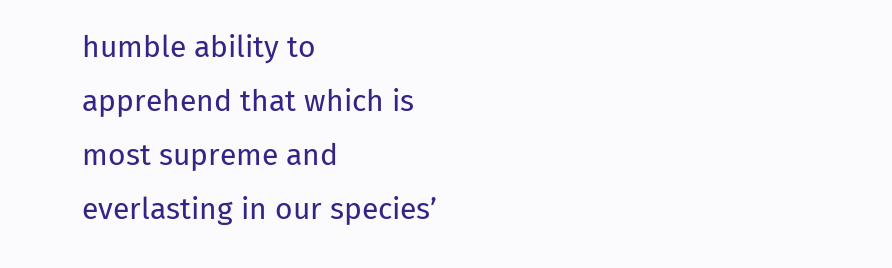humble ability to apprehend that which is most supreme and everlasting in our species’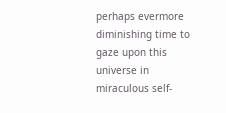perhaps evermore diminishing time to gaze upon this universe in miraculous self-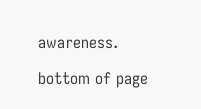awareness.

bottom of page